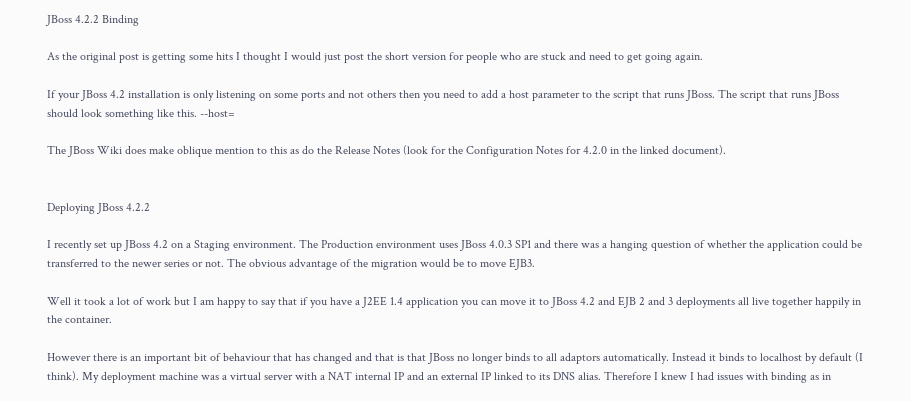JBoss 4.2.2 Binding

As the original post is getting some hits I thought I would just post the short version for people who are stuck and need to get going again.

If your JBoss 4.2 installation is only listening on some ports and not others then you need to add a host parameter to the script that runs JBoss. The script that runs JBoss should look something like this. --host=

The JBoss Wiki does make oblique mention to this as do the Release Notes (look for the Configuration Notes for 4.2.0 in the linked document).


Deploying JBoss 4.2.2

I recently set up JBoss 4.2 on a Staging environment. The Production environment uses JBoss 4.0.3 SP1 and there was a hanging question of whether the application could be transferred to the newer series or not. The obvious advantage of the migration would be to move EJB3.

Well it took a lot of work but I am happy to say that if you have a J2EE 1.4 application you can move it to JBoss 4.2 and EJB 2 and 3 deployments all live together happily in the container.

However there is an important bit of behaviour that has changed and that is that JBoss no longer binds to all adaptors automatically. Instead it binds to localhost by default (I think). My deployment machine was a virtual server with a NAT internal IP and an external IP linked to its DNS alias. Therefore I knew I had issues with binding as in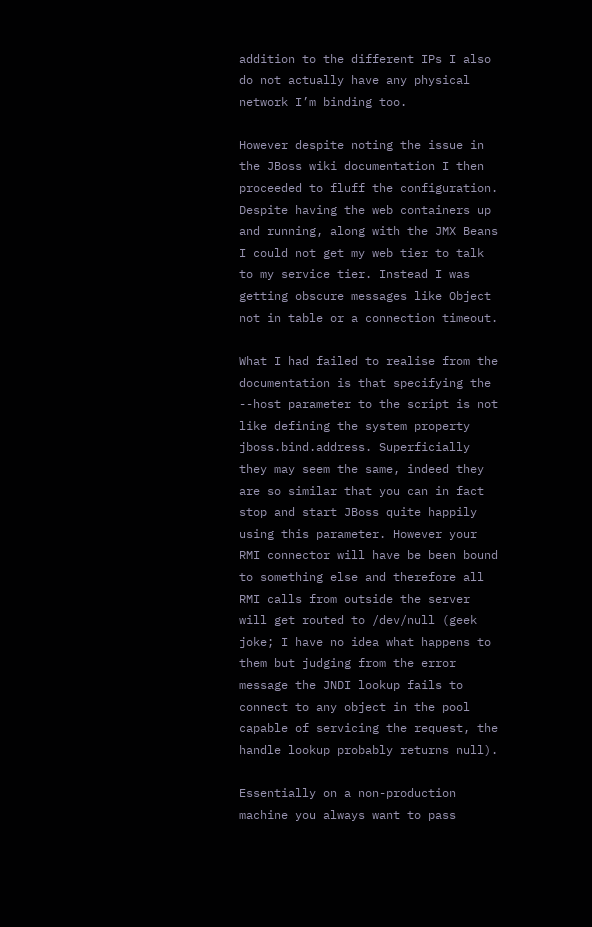addition to the different IPs I also do not actually have any physical network I’m binding too.

However despite noting the issue in the JBoss wiki documentation I then proceeded to fluff the configuration. Despite having the web containers up and running, along with the JMX Beans I could not get my web tier to talk to my service tier. Instead I was getting obscure messages like Object not in table or a connection timeout.

What I had failed to realise from the documentation is that specifying the --host parameter to the script is not like defining the system property jboss.bind.address. Superficially they may seem the same, indeed they are so similar that you can in fact stop and start JBoss quite happily using this parameter. However your RMI connector will have be been bound to something else and therefore all RMI calls from outside the server will get routed to /dev/null (geek joke; I have no idea what happens to them but judging from the error message the JNDI lookup fails to connect to any object in the pool capable of servicing the request, the handle lookup probably returns null).

Essentially on a non-production machine you always want to pass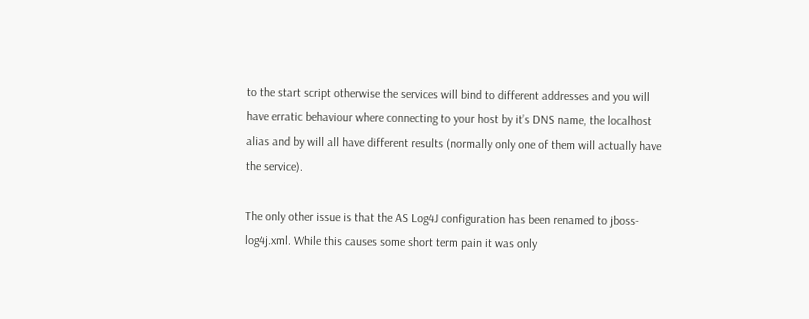to the start script otherwise the services will bind to different addresses and you will have erratic behaviour where connecting to your host by it’s DNS name, the localhost alias and by will all have different results (normally only one of them will actually have the service).

The only other issue is that the AS Log4J configuration has been renamed to jboss-log4j.xml. While this causes some short term pain it was only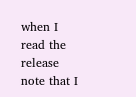when I read the release note that I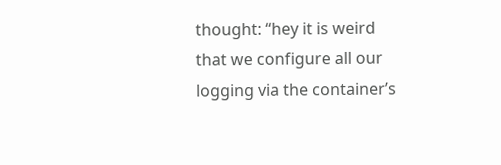thought: “hey it is weird that we configure all our logging via the container’s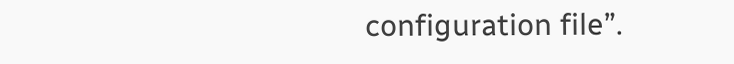configuration file”.